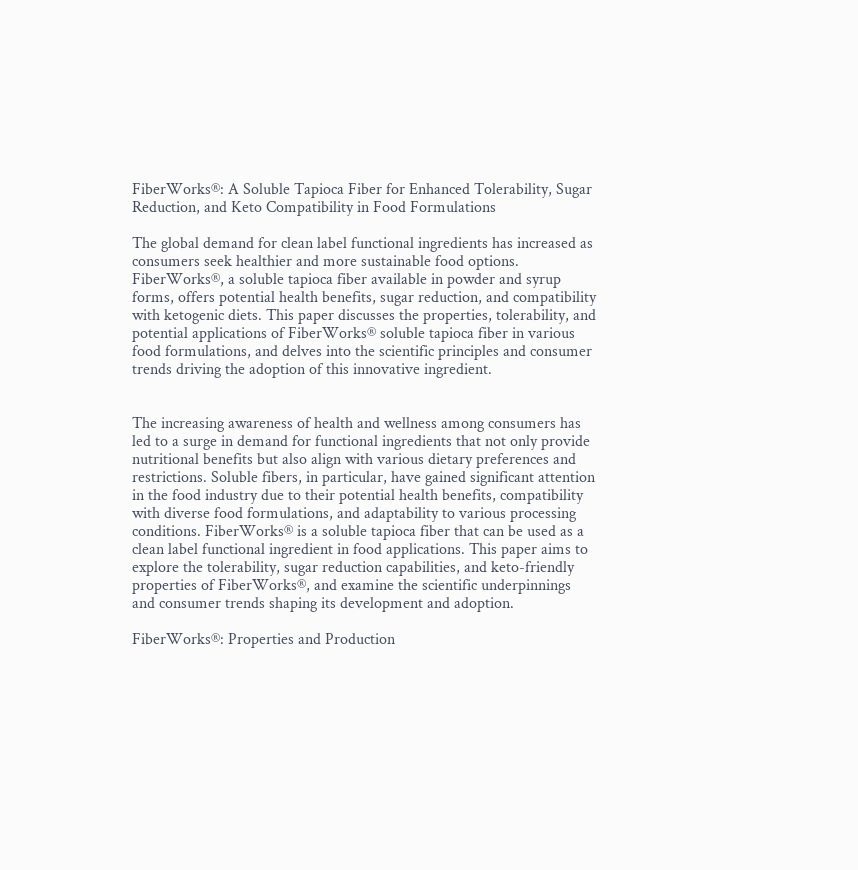FiberWorks®: A Soluble Tapioca Fiber for Enhanced Tolerability, Sugar Reduction, and Keto Compatibility in Food Formulations

The global demand for clean label functional ingredients has increased as consumers seek healthier and more sustainable food options. FiberWorks®, a soluble tapioca fiber available in powder and syrup forms, offers potential health benefits, sugar reduction, and compatibility with ketogenic diets. This paper discusses the properties, tolerability, and potential applications of FiberWorks® soluble tapioca fiber in various food formulations, and delves into the scientific principles and consumer trends driving the adoption of this innovative ingredient.


The increasing awareness of health and wellness among consumers has led to a surge in demand for functional ingredients that not only provide nutritional benefits but also align with various dietary preferences and restrictions. Soluble fibers, in particular, have gained significant attention in the food industry due to their potential health benefits, compatibility with diverse food formulations, and adaptability to various processing conditions. FiberWorks® is a soluble tapioca fiber that can be used as a clean label functional ingredient in food applications. This paper aims to explore the tolerability, sugar reduction capabilities, and keto-friendly properties of FiberWorks®, and examine the scientific underpinnings and consumer trends shaping its development and adoption.

FiberWorks®: Properties and Production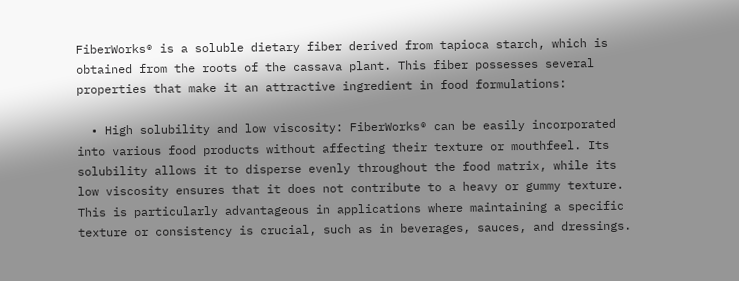FiberWorks® is a soluble dietary fiber derived from tapioca starch, which is obtained from the roots of the cassava plant. This fiber possesses several properties that make it an attractive ingredient in food formulations:

  • High solubility and low viscosity: FiberWorks® can be easily incorporated into various food products without affecting their texture or mouthfeel. Its solubility allows it to disperse evenly throughout the food matrix, while its low viscosity ensures that it does not contribute to a heavy or gummy texture. This is particularly advantageous in applications where maintaining a specific texture or consistency is crucial, such as in beverages, sauces, and dressings.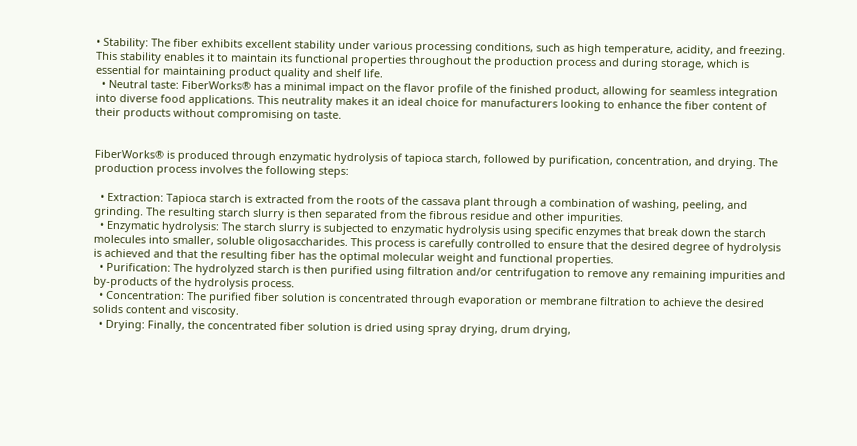• Stability: The fiber exhibits excellent stability under various processing conditions, such as high temperature, acidity, and freezing. This stability enables it to maintain its functional properties throughout the production process and during storage, which is essential for maintaining product quality and shelf life.
  • Neutral taste: FiberWorks® has a minimal impact on the flavor profile of the finished product, allowing for seamless integration into diverse food applications. This neutrality makes it an ideal choice for manufacturers looking to enhance the fiber content of their products without compromising on taste.


FiberWorks® is produced through enzymatic hydrolysis of tapioca starch, followed by purification, concentration, and drying. The production process involves the following steps:

  • Extraction: Tapioca starch is extracted from the roots of the cassava plant through a combination of washing, peeling, and grinding. The resulting starch slurry is then separated from the fibrous residue and other impurities.
  • Enzymatic hydrolysis: The starch slurry is subjected to enzymatic hydrolysis using specific enzymes that break down the starch molecules into smaller, soluble oligosaccharides. This process is carefully controlled to ensure that the desired degree of hydrolysis is achieved and that the resulting fiber has the optimal molecular weight and functional properties.
  • Purification: The hydrolyzed starch is then purified using filtration and/or centrifugation to remove any remaining impurities and by-products of the hydrolysis process.
  • Concentration: The purified fiber solution is concentrated through evaporation or membrane filtration to achieve the desired solids content and viscosity.
  • Drying: Finally, the concentrated fiber solution is dried using spray drying, drum drying,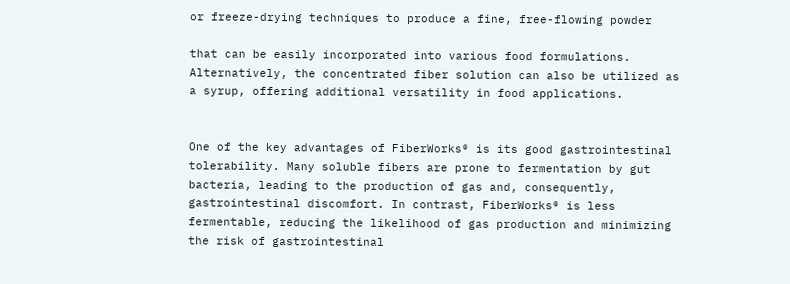or freeze-drying techniques to produce a fine, free-flowing powder

that can be easily incorporated into various food formulations. Alternatively, the concentrated fiber solution can also be utilized as a syrup, offering additional versatility in food applications.


One of the key advantages of FiberWorks® is its good gastrointestinal tolerability. Many soluble fibers are prone to fermentation by gut bacteria, leading to the production of gas and, consequently, gastrointestinal discomfort. In contrast, FiberWorks® is less fermentable, reducing the likelihood of gas production and minimizing the risk of gastrointestinal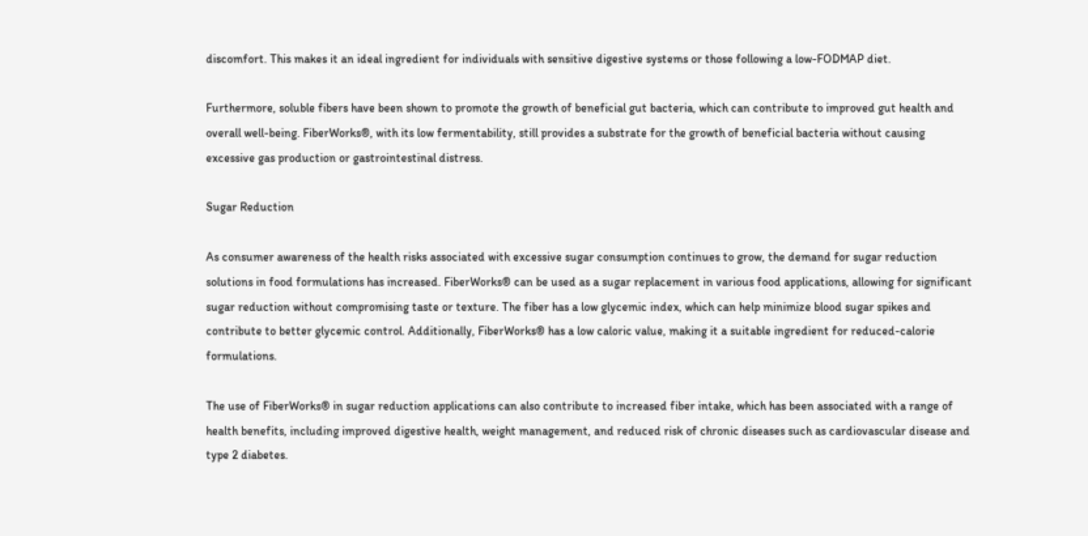discomfort. This makes it an ideal ingredient for individuals with sensitive digestive systems or those following a low-FODMAP diet.

Furthermore, soluble fibers have been shown to promote the growth of beneficial gut bacteria, which can contribute to improved gut health and overall well-being. FiberWorks®, with its low fermentability, still provides a substrate for the growth of beneficial bacteria without causing excessive gas production or gastrointestinal distress.

Sugar Reduction

As consumer awareness of the health risks associated with excessive sugar consumption continues to grow, the demand for sugar reduction solutions in food formulations has increased. FiberWorks® can be used as a sugar replacement in various food applications, allowing for significant sugar reduction without compromising taste or texture. The fiber has a low glycemic index, which can help minimize blood sugar spikes and contribute to better glycemic control. Additionally, FiberWorks® has a low caloric value, making it a suitable ingredient for reduced-calorie formulations.

The use of FiberWorks® in sugar reduction applications can also contribute to increased fiber intake, which has been associated with a range of health benefits, including improved digestive health, weight management, and reduced risk of chronic diseases such as cardiovascular disease and type 2 diabetes.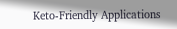Keto-Friendly Applications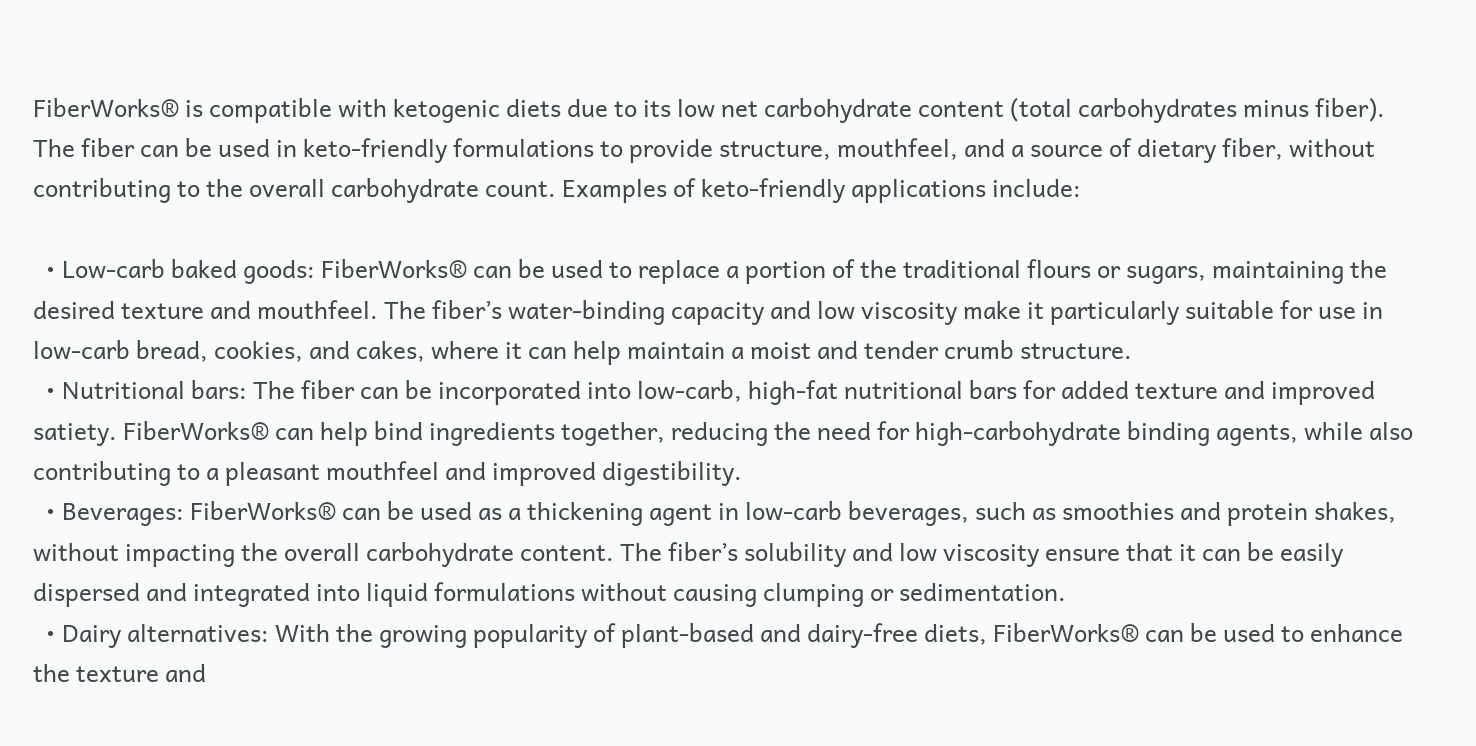FiberWorks® is compatible with ketogenic diets due to its low net carbohydrate content (total carbohydrates minus fiber). The fiber can be used in keto-friendly formulations to provide structure, mouthfeel, and a source of dietary fiber, without contributing to the overall carbohydrate count. Examples of keto-friendly applications include:

  • Low-carb baked goods: FiberWorks® can be used to replace a portion of the traditional flours or sugars, maintaining the desired texture and mouthfeel. The fiber’s water-binding capacity and low viscosity make it particularly suitable for use in low-carb bread, cookies, and cakes, where it can help maintain a moist and tender crumb structure.
  • Nutritional bars: The fiber can be incorporated into low-carb, high-fat nutritional bars for added texture and improved satiety. FiberWorks® can help bind ingredients together, reducing the need for high-carbohydrate binding agents, while also contributing to a pleasant mouthfeel and improved digestibility.
  • Beverages: FiberWorks® can be used as a thickening agent in low-carb beverages, such as smoothies and protein shakes, without impacting the overall carbohydrate content. The fiber’s solubility and low viscosity ensure that it can be easily dispersed and integrated into liquid formulations without causing clumping or sedimentation.
  • Dairy alternatives: With the growing popularity of plant-based and dairy-free diets, FiberWorks® can be used to enhance the texture and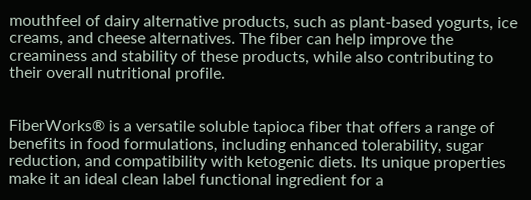mouthfeel of dairy alternative products, such as plant-based yogurts, ice creams, and cheese alternatives. The fiber can help improve the creaminess and stability of these products, while also contributing to their overall nutritional profile.


FiberWorks® is a versatile soluble tapioca fiber that offers a range of benefits in food formulations, including enhanced tolerability, sugar reduction, and compatibility with ketogenic diets. Its unique properties make it an ideal clean label functional ingredient for a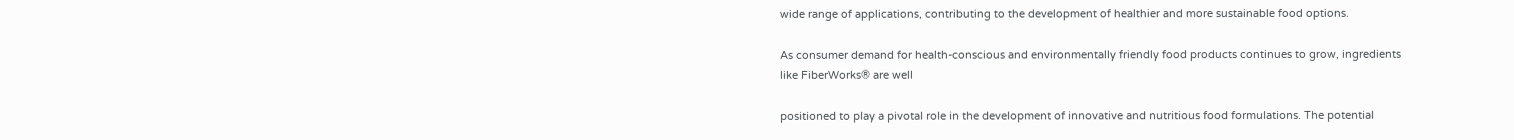wide range of applications, contributing to the development of healthier and more sustainable food options.

As consumer demand for health-conscious and environmentally friendly food products continues to grow, ingredients like FiberWorks® are well

positioned to play a pivotal role in the development of innovative and nutritious food formulations. The potential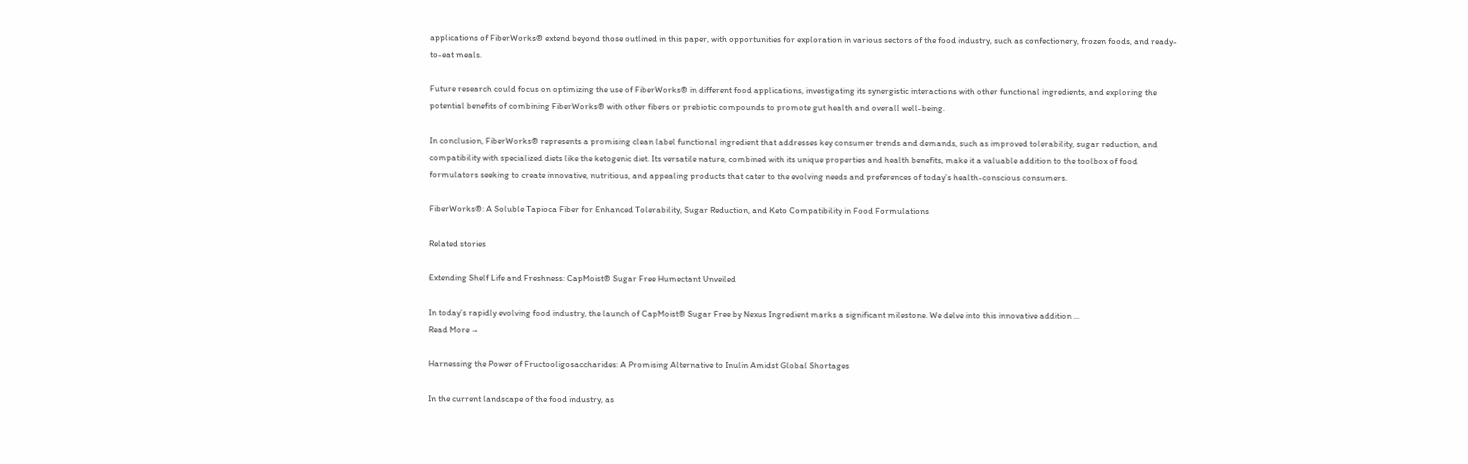applications of FiberWorks® extend beyond those outlined in this paper, with opportunities for exploration in various sectors of the food industry, such as confectionery, frozen foods, and ready-to-eat meals.

Future research could focus on optimizing the use of FiberWorks® in different food applications, investigating its synergistic interactions with other functional ingredients, and exploring the potential benefits of combining FiberWorks® with other fibers or prebiotic compounds to promote gut health and overall well-being.

In conclusion, FiberWorks® represents a promising clean label functional ingredient that addresses key consumer trends and demands, such as improved tolerability, sugar reduction, and compatibility with specialized diets like the ketogenic diet. Its versatile nature, combined with its unique properties and health benefits, make it a valuable addition to the toolbox of food formulators seeking to create innovative, nutritious, and appealing products that cater to the evolving needs and preferences of today’s health-conscious consumers.

FiberWorks®: A Soluble Tapioca Fiber for Enhanced Tolerability, Sugar Reduction, and Keto Compatibility in Food Formulations

Related stories

Extending Shelf Life and Freshness: CapMoist® Sugar Free Humectant Unveiled

In today’s rapidly evolving food industry, the launch of CapMoist® Sugar Free by Nexus Ingredient marks a significant milestone. We delve into this innovative addition ...
Read More →

Harnessing the Power of Fructooligosaccharides: A Promising Alternative to Inulin Amidst Global Shortages

In the current landscape of the food industry, as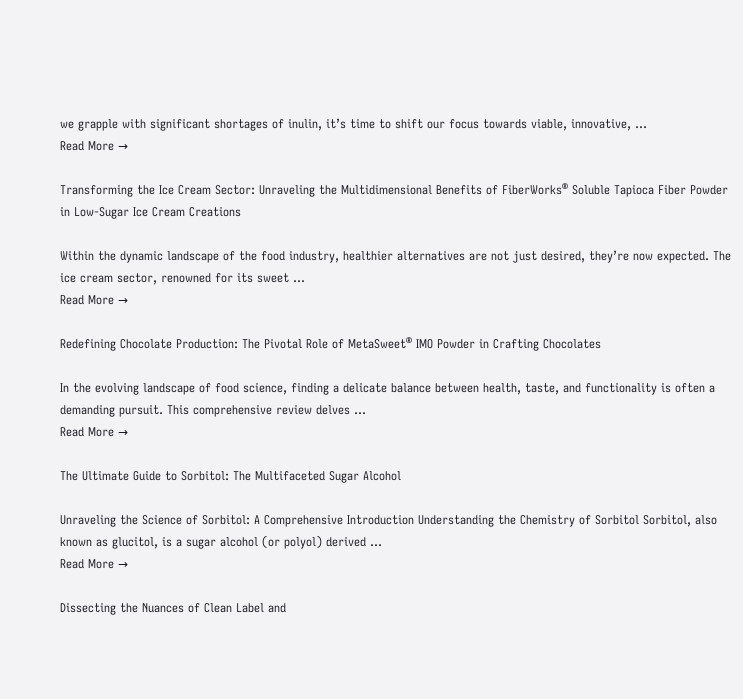we grapple with significant shortages of inulin, it’s time to shift our focus towards viable, innovative, ...
Read More →

Transforming the Ice Cream Sector: Unraveling the Multidimensional Benefits of FiberWorks® Soluble Tapioca Fiber Powder in Low-Sugar Ice Cream Creations

Within the dynamic landscape of the food industry, healthier alternatives are not just desired, they’re now expected. The ice cream sector, renowned for its sweet ...
Read More →

Redefining Chocolate Production: The Pivotal Role of MetaSweet® IMO Powder in Crafting Chocolates

In the evolving landscape of food science, finding a delicate balance between health, taste, and functionality is often a demanding pursuit. This comprehensive review delves ...
Read More →

The Ultimate Guide to Sorbitol: The Multifaceted Sugar Alcohol

Unraveling the Science of Sorbitol: A Comprehensive Introduction Understanding the Chemistry of Sorbitol Sorbitol, also known as glucitol, is a sugar alcohol (or polyol) derived ...
Read More →

Dissecting the Nuances of Clean Label and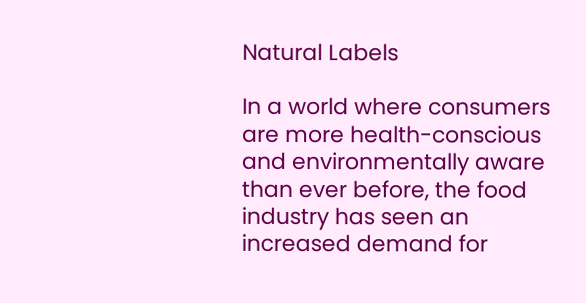Natural Labels

In a world where consumers are more health-conscious and environmentally aware than ever before, the food industry has seen an increased demand for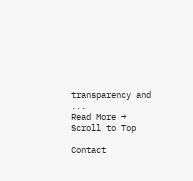transparency and ...
Read More →
Scroll to Top

Contact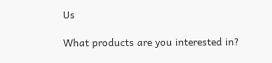Us

What products are you interested in?